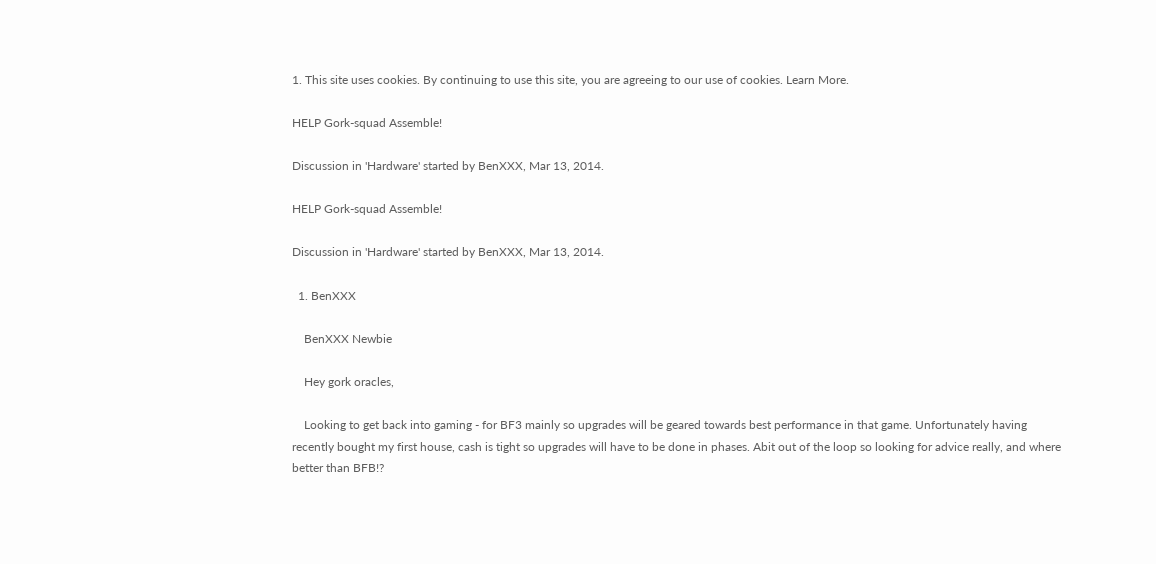1. This site uses cookies. By continuing to use this site, you are agreeing to our use of cookies. Learn More.

HELP Gork-squad Assemble!

Discussion in 'Hardware' started by BenXXX, Mar 13, 2014.

HELP Gork-squad Assemble!

Discussion in 'Hardware' started by BenXXX, Mar 13, 2014.

  1. BenXXX

    BenXXX Newbie

    Hey gork oracles,

    Looking to get back into gaming - for BF3 mainly so upgrades will be geared towards best performance in that game. Unfortunately having recently bought my first house, cash is tight so upgrades will have to be done in phases. Abit out of the loop so looking for advice really, and where better than BFB!?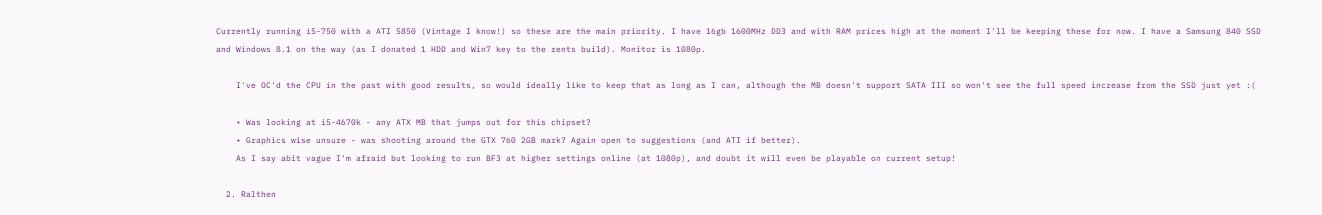Currently running i5-750 with a ATI 5850 (Vintage I know!) so these are the main priority. I have 16gb 1600MHz DD3 and with RAM prices high at the moment I'll be keeping these for now. I have a Samsung 840 SSD and Windows 8.1 on the way (as I donated 1 HDD and Win7 key to the rents build). Monitor is 1080p.

    I've OC'd the CPU in the past with good results, so would ideally like to keep that as long as I can, although the MB doesn't support SATA III so won't see the full speed increase from the SSD just yet :(

    • Was looking at i5-4670k - any ATX MB that jumps out for this chipset?
    • Graphics wise unsure - was shooting around the GTX 760 2GB mark? Again open to suggestions (and ATI if better).
    As I say abit vague I'm afraid but looking to run BF3 at higher settings online (at 1080p), and doubt it will even be playable on current setup!

  2. Ralthen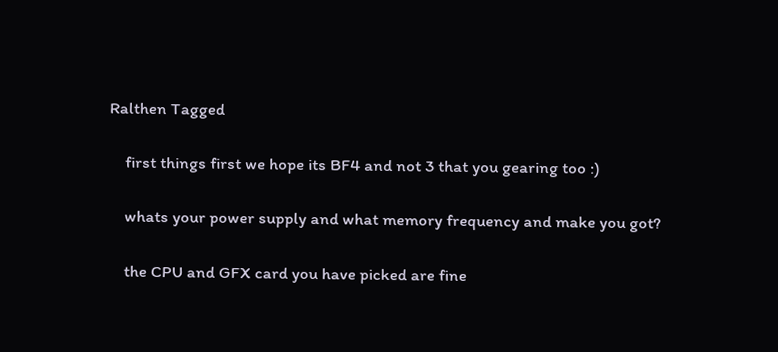Ralthen Tagged

    first things first we hope its BF4 and not 3 that you gearing too :)

    whats your power supply and what memory frequency and make you got?

    the CPU and GFX card you have picked are fine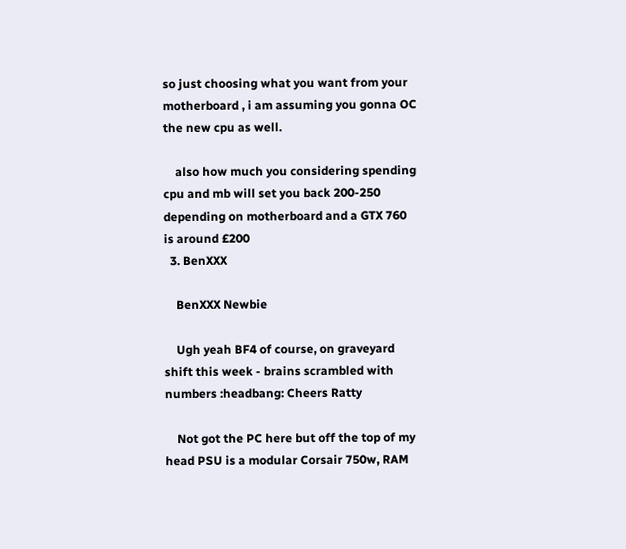so just choosing what you want from your motherboard , i am assuming you gonna OC the new cpu as well.

    also how much you considering spending cpu and mb will set you back 200-250 depending on motherboard and a GTX 760 is around £200
  3. BenXXX

    BenXXX Newbie

    Ugh yeah BF4 of course, on graveyard shift this week - brains scrambled with numbers :headbang: Cheers Ratty

    Not got the PC here but off the top of my head PSU is a modular Corsair 750w, RAM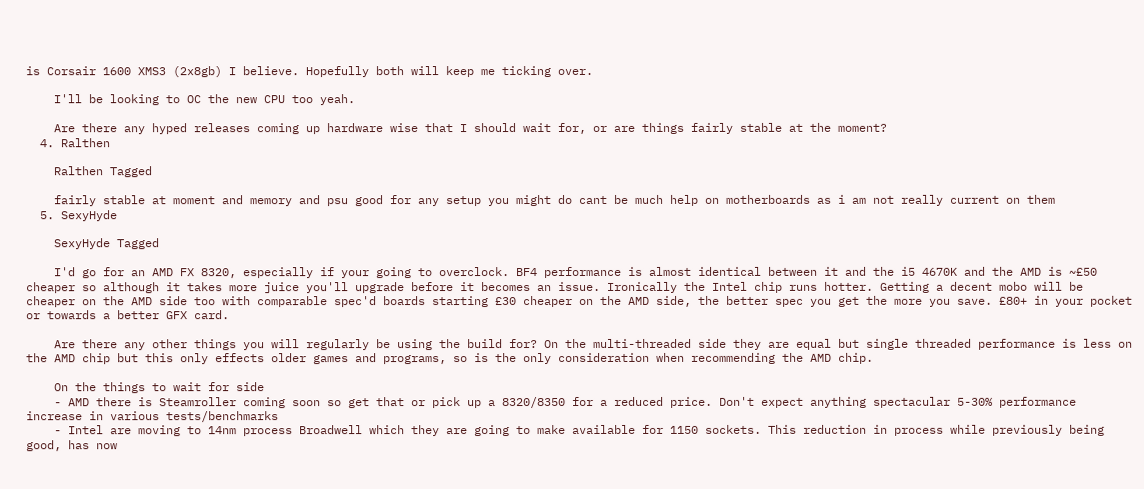is Corsair 1600 XMS3 (2x8gb) I believe. Hopefully both will keep me ticking over.

    I'll be looking to OC the new CPU too yeah.

    Are there any hyped releases coming up hardware wise that I should wait for, or are things fairly stable at the moment?
  4. Ralthen

    Ralthen Tagged

    fairly stable at moment and memory and psu good for any setup you might do cant be much help on motherboards as i am not really current on them
  5. SexyHyde

    SexyHyde Tagged

    I'd go for an AMD FX 8320, especially if your going to overclock. BF4 performance is almost identical between it and the i5 4670K and the AMD is ~£50 cheaper so although it takes more juice you'll upgrade before it becomes an issue. Ironically the Intel chip runs hotter. Getting a decent mobo will be cheaper on the AMD side too with comparable spec'd boards starting £30 cheaper on the AMD side, the better spec you get the more you save. £80+ in your pocket or towards a better GFX card.

    Are there any other things you will regularly be using the build for? On the multi-threaded side they are equal but single threaded performance is less on the AMD chip but this only effects older games and programs, so is the only consideration when recommending the AMD chip.

    On the things to wait for side
    - AMD there is Steamroller coming soon so get that or pick up a 8320/8350 for a reduced price. Don't expect anything spectacular 5-30% performance increase in various tests/benchmarks
    - Intel are moving to 14nm process Broadwell which they are going to make available for 1150 sockets. This reduction in process while previously being good, has now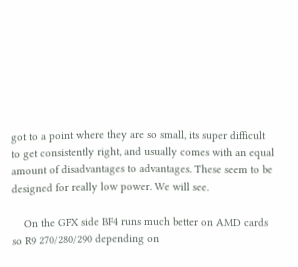got to a point where they are so small, its super difficult to get consistently right, and usually comes with an equal amount of disadvantages to advantages. These seem to be designed for really low power. We will see.

    On the GFX side BF4 runs much better on AMD cards so R9 270/280/290 depending on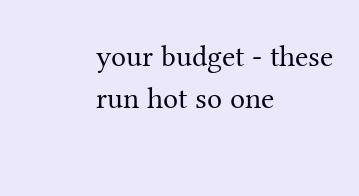your budget - these run hot so one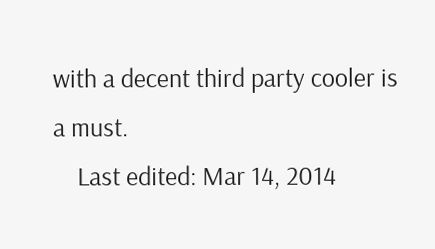with a decent third party cooler is a must.
    Last edited: Mar 14, 2014